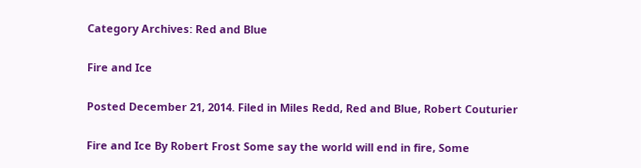Category Archives: Red and Blue

Fire and Ice

Posted December 21, 2014. Filed in Miles Redd, Red and Blue, Robert Couturier

Fire and Ice By Robert Frost Some say the world will end in fire, Some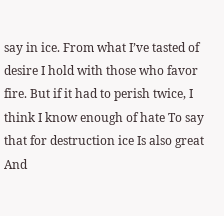say in ice. From what I’ve tasted of desire I hold with those who favor fire. But if it had to perish twice, I think I know enough of hate To say that for destruction ice Is also great And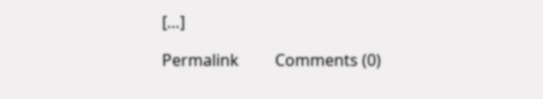[…]

Permalink         Comments (0)